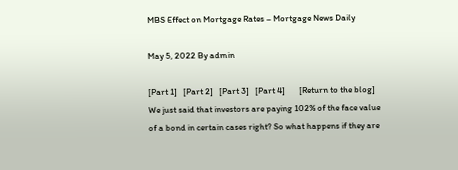MBS Effect on Mortgage Rates – Mortgage News Daily

May 5, 2022 By admin

[Part 1]   [Part 2]   [Part 3]   [Part 4]       [Return to the blog]
We just said that investors are paying 102% of the face value of a bond in certain cases right? So what happens if they are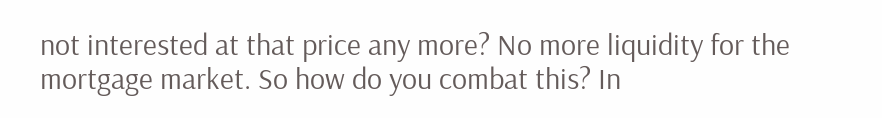not interested at that price any more? No more liquidity for the mortgage market. So how do you combat this? In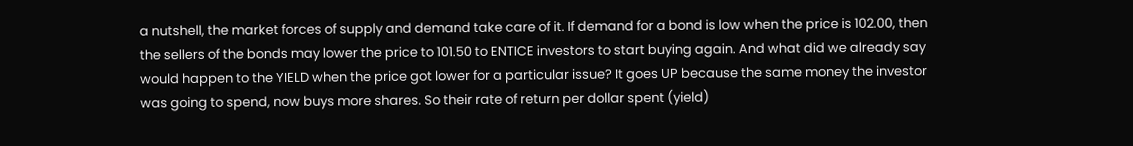a nutshell, the market forces of supply and demand take care of it. If demand for a bond is low when the price is 102.00, then the sellers of the bonds may lower the price to 101.50 to ENTICE investors to start buying again. And what did we already say would happen to the YIELD when the price got lower for a particular issue? It goes UP because the same money the investor was going to spend, now buys more shares. So their rate of return per dollar spent (yield)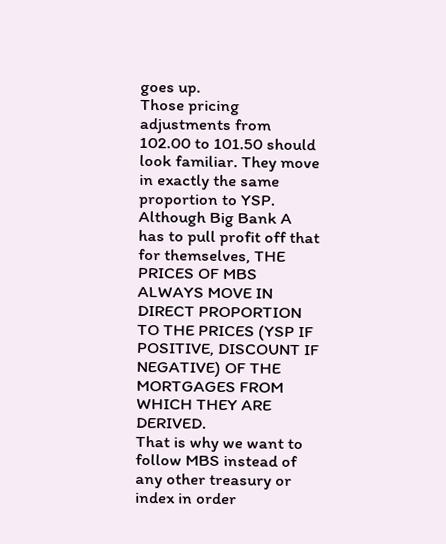goes up.
Those pricing adjustments from 102.00 to 101.50 should look familiar. They move in exactly the same proportion to YSP. Although Big Bank A has to pull profit off that for themselves, THE PRICES OF MBS ALWAYS MOVE IN DIRECT PROPORTION TO THE PRICES (YSP IF POSITIVE, DISCOUNT IF NEGATIVE) OF THE MORTGAGES FROM WHICH THEY ARE DERIVED.
That is why we want to follow MBS instead of any other treasury or index in order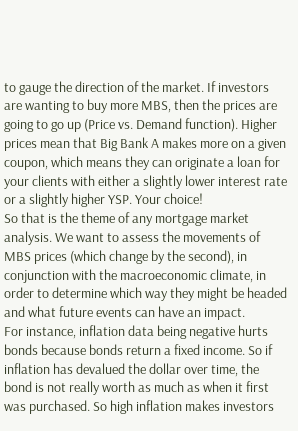to gauge the direction of the market. If investors are wanting to buy more MBS, then the prices are going to go up (Price vs. Demand function). Higher prices mean that Big Bank A makes more on a given coupon, which means they can originate a loan for your clients with either a slightly lower interest rate or a slightly higher YSP. Your choice!
So that is the theme of any mortgage market analysis. We want to assess the movements of MBS prices (which change by the second), in conjunction with the macroeconomic climate, in order to determine which way they might be headed and what future events can have an impact.
For instance, inflation data being negative hurts bonds because bonds return a fixed income. So if inflation has devalued the dollar over time, the bond is not really worth as much as when it first was purchased. So high inflation makes investors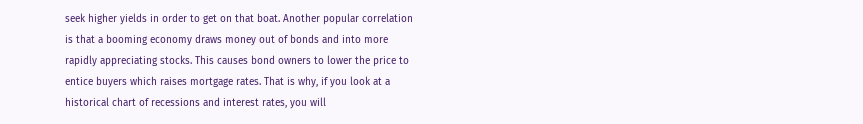seek higher yields in order to get on that boat. Another popular correlation is that a booming economy draws money out of bonds and into more rapidly appreciating stocks. This causes bond owners to lower the price to entice buyers which raises mortgage rates. That is why, if you look at a historical chart of recessions and interest rates, you will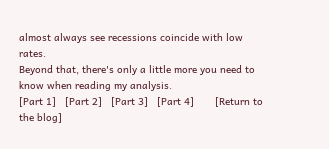almost always see recessions coincide with low rates.
Beyond that, there's only a little more you need to know when reading my analysis.
[Part 1]   [Part 2]   [Part 3]   [Part 4]       [Return to the blog]